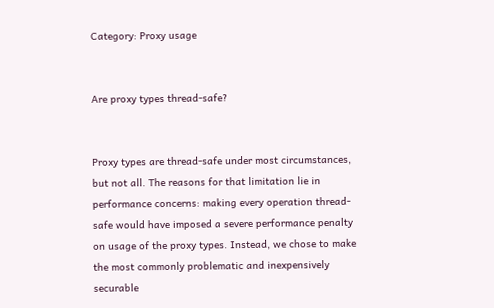Category: Proxy usage


Are proxy types thread-safe?


Proxy types are thread-safe under most circumstances, but not all. The reasons for that limitation lie in performance concerns: making every operation thread-safe would have imposed a severe performance penalty on usage of the proxy types. Instead, we chose to make the most commonly problematic and inexpensively securable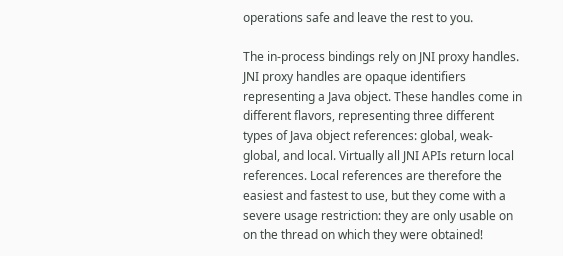operations safe and leave the rest to you.

The in-process bindings rely on JNI proxy handles. JNI proxy handles are opaque identifiers representing a Java object. These handles come in different flavors, representing three different types of Java object references: global, weak-global, and local. Virtually all JNI APIs return local references. Local references are therefore the easiest and fastest to use, but they come with a severe usage restriction: they are only usable on on the thread on which they were obtained!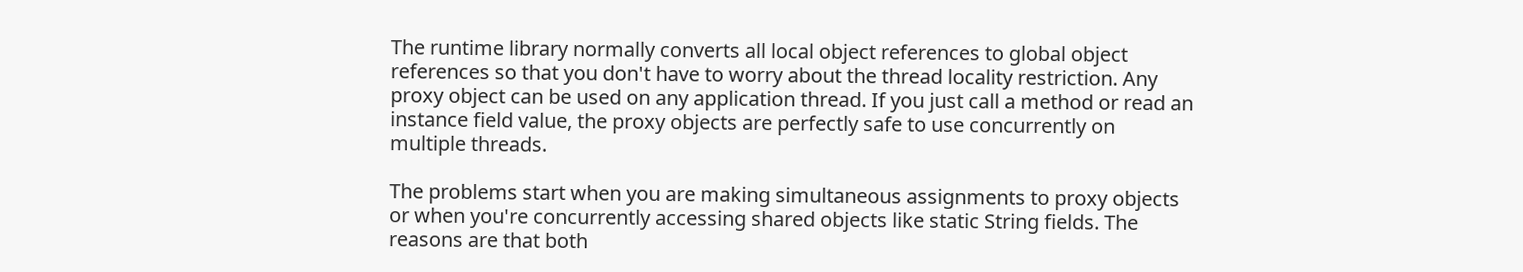The runtime library normally converts all local object references to global object references so that you don't have to worry about the thread locality restriction. Any proxy object can be used on any application thread. If you just call a method or read an instance field value, the proxy objects are perfectly safe to use concurrently on multiple threads.

The problems start when you are making simultaneous assignments to proxy objects or when you're concurrently accessing shared objects like static String fields. The reasons are that both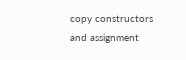copy constructors and assignment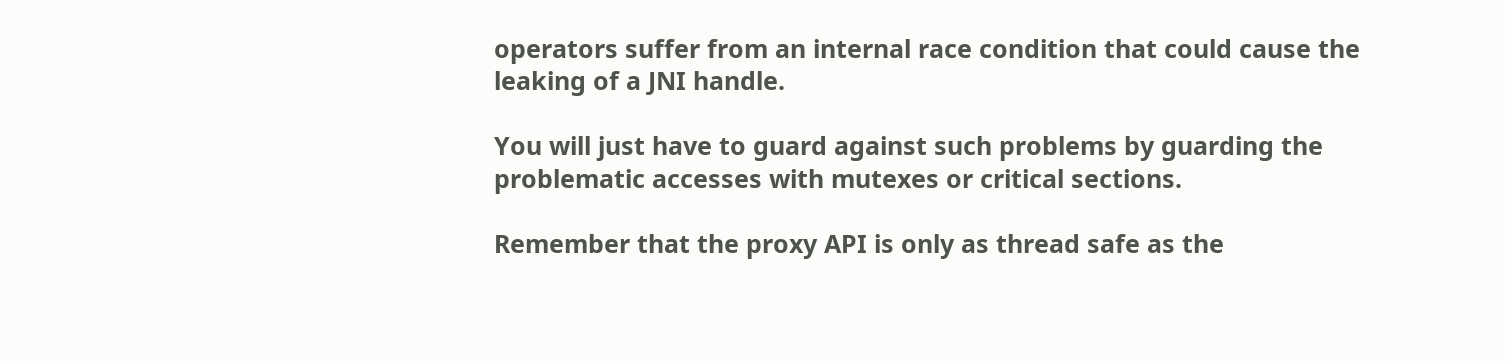operators suffer from an internal race condition that could cause the leaking of a JNI handle.

You will just have to guard against such problems by guarding the problematic accesses with mutexes or critical sections.

Remember that the proxy API is only as thread safe as the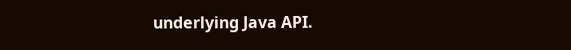underlying Java API.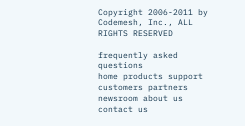Copyright 2006-2011 by Codemesh, Inc., ALL RIGHTS RESERVED

frequently asked questions
home products support customers partners newsroom about us contact us